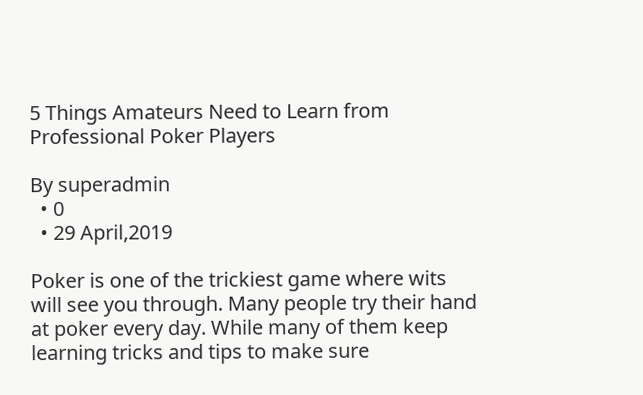5 Things Amateurs Need to Learn from Professional Poker Players

By superadmin
  • 0
  • 29 April,2019

Poker is one of the trickiest game where wits will see you through. Many people try their hand at poker every day. While many of them keep learning tricks and tips to make sure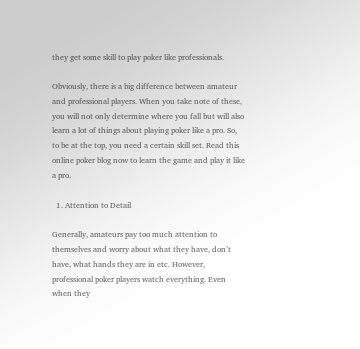they get some skill to play poker like professionals.

Obviously, there is a big difference between amateur and professional players. When you take note of these, you will not only determine where you fall but will also learn a lot of things about playing poker like a pro. So, to be at the top, you need a certain skill set. Read this online poker blog now to learn the game and play it like a pro.

  1. Attention to Detail

Generally, amateurs pay too much attention to themselves and worry about what they have, don’t have, what hands they are in etc. However, professional poker players watch everything. Even when they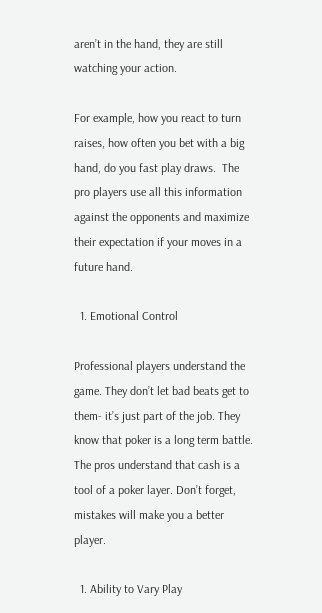aren’t in the hand, they are still watching your action.

For example, how you react to turn raises, how often you bet with a big hand, do you fast play draws.  The pro players use all this information against the opponents and maximize their expectation if your moves in a future hand.

  1. Emotional Control

Professional players understand the game. They don’t let bad beats get to them- it’s just part of the job. They know that poker is a long term battle. The pros understand that cash is a tool of a poker layer. Don’t forget, mistakes will make you a better player.

  1. Ability to Vary Play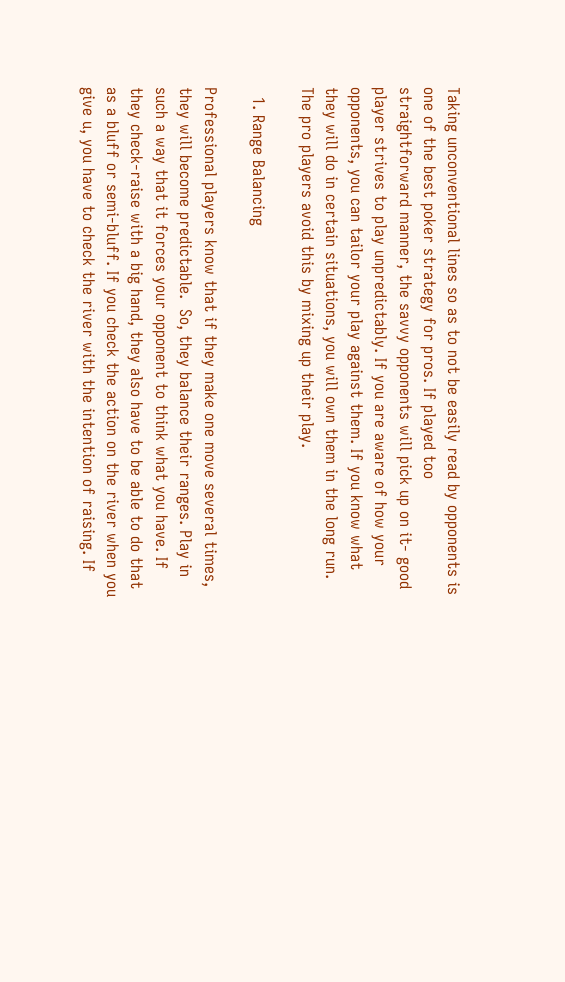Taking unconventional lines so as to not be easily read by opponents is one of the best poker strategy for pros. If played too straightforward manner, the savvy opponents will pick up on it- good player strives to play unpredictably. If you are aware of how your opponents, you can tailor your play against them. If you know what they will do in certain situations, you will own them in the long run. The pro players avoid this by mixing up their play.

  1. Range Balancing

Professional players know that if they make one move several times, they will become predictable.  So, they balance their ranges. Play in such a way that it forces your opponent to think what you have. If they check-raise with a big hand, they also have to be able to do that as a bluff or semi-bluff. If you check the action on the river when you give u, you have to check the river with the intention of raising. If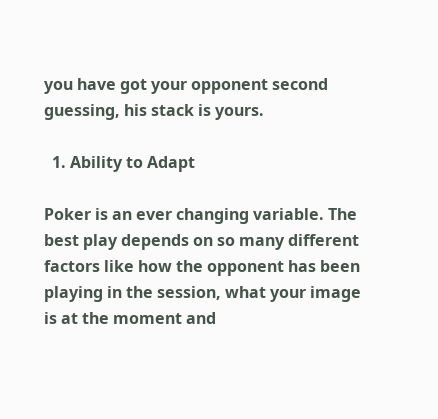you have got your opponent second guessing, his stack is yours.

  1. Ability to Adapt

Poker is an ever changing variable. The best play depends on so many different factors like how the opponent has been playing in the session, what your image is at the moment and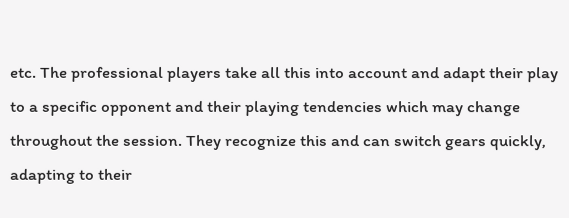etc. The professional players take all this into account and adapt their play to a specific opponent and their playing tendencies which may change throughout the session. They recognize this and can switch gears quickly, adapting to their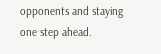opponents and staying one step ahead.